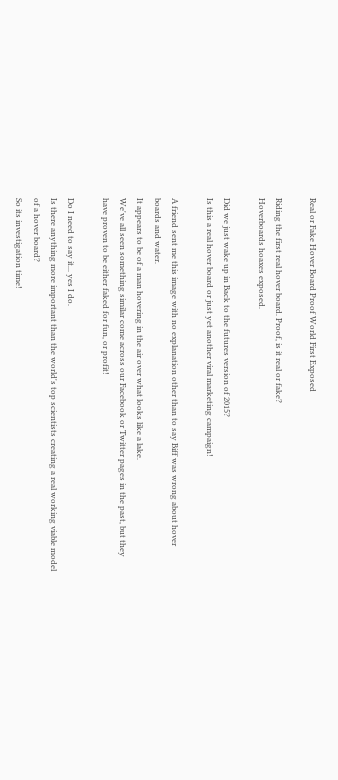Real or Fake Hover Board Proof World First Exposed

Riding the first real hover board. Proof, is it real or fake?
Hoverboards hoaxes exposed.

Did we just wake up in Back to the futures version of 2015?
Is this a real hover board or just yet another viral marketing campaign!

A friend sent me this image with no explanation other than to say Biff was wrong about hover boards and water.
It appears to be of a man hovering in the air over what looks like a lake.
We've all seen something similar come across our Facebook or Twitter pages in the past, but they have proven to be either faked for fun, or profit!

Do I need to say it... yes I do.
Is there anything more important than the world's top scientists creating a real working viable model of a hover board?
So its investigation time!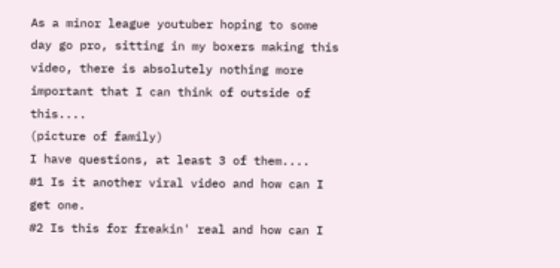As a minor league youtuber hoping to some day go pro, sitting in my boxers making this video, there is absolutely nothing more important that I can think of outside of this....
(picture of family)
I have questions, at least 3 of them....
#1 Is it another viral video and how can I get one.
#2 Is this for freakin' real and how can I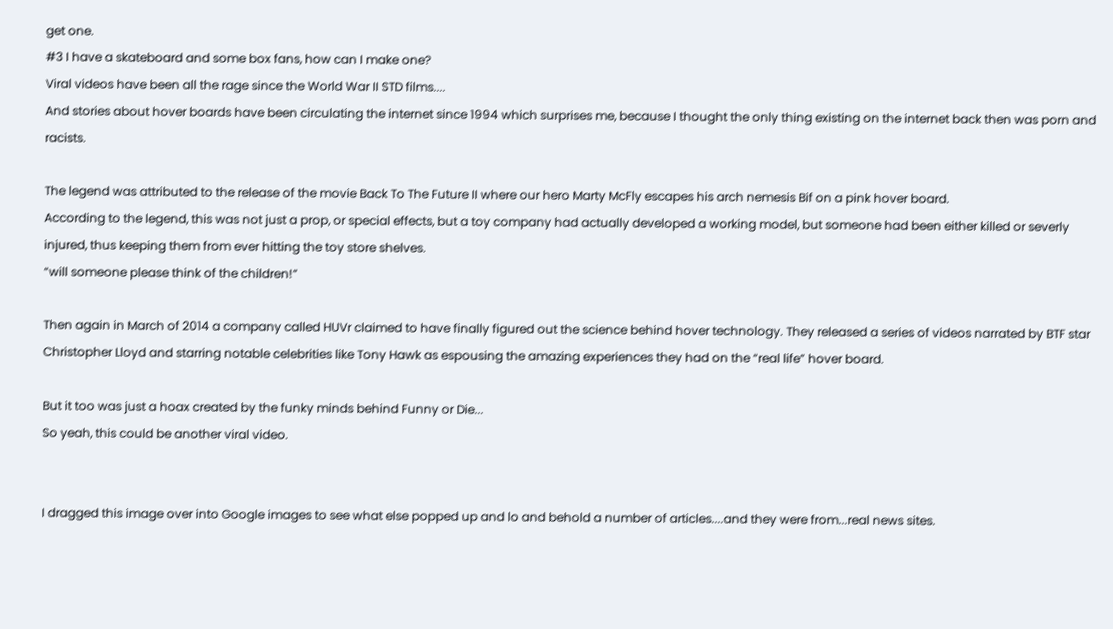get one.
#3 I have a skateboard and some box fans, how can I make one?
Viral videos have been all the rage since the World War II STD films....
And stories about hover boards have been circulating the internet since 1994 which surprises me, because I thought the only thing existing on the internet back then was porn and racists.

The legend was attributed to the release of the movie Back To The Future II where our hero Marty McFly escapes his arch nemesis Bif on a pink hover board.
According to the legend, this was not just a prop, or special effects, but a toy company had actually developed a working model, but someone had been either killed or severly injured, thus keeping them from ever hitting the toy store shelves.
“will someone please think of the children!”

Then again in March of 2014 a company called HUVr claimed to have finally figured out the science behind hover technology. They released a series of videos narrated by BTF star Christopher Lloyd and starring notable celebrities like Tony Hawk as espousing the amazing experiences they had on the “real life” hover board.

But it too was just a hoax created by the funky minds behind Funny or Die...
So yeah, this could be another viral video.


I dragged this image over into Google images to see what else popped up and lo and behold a number of articles....and they were from...real news sites.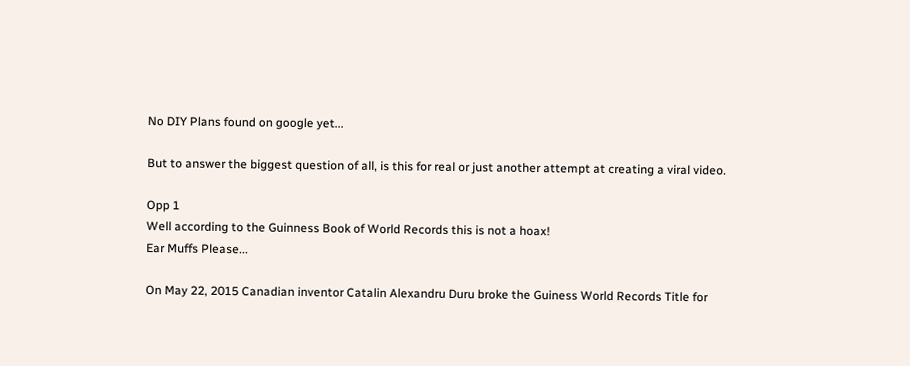No DIY Plans found on google yet...

But to answer the biggest question of all, is this for real or just another attempt at creating a viral video.

Opp 1
Well according to the Guinness Book of World Records this is not a hoax!
Ear Muffs Please...

On May 22, 2015 Canadian inventor Catalin Alexandru Duru broke the Guiness World Records Title for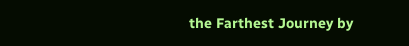the Farthest Journey by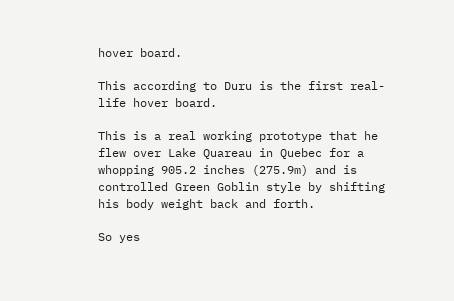hover board.

This according to Duru is the first real-life hover board.

This is a real working prototype that he flew over Lake Quareau in Quebec for a whopping 905.2 inches (275.9m) and is controlled Green Goblin style by shifting his body weight back and forth.

So yes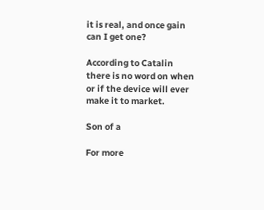it is real, and once gain can I get one?

According to Catalin there is no word on when or if the device will ever make it to market.

Son of a

For more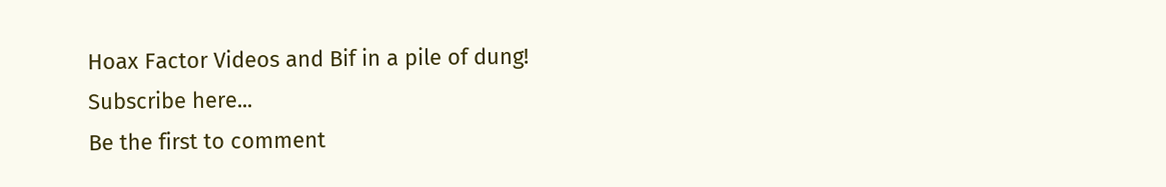Hoax Factor Videos and Bif in a pile of dung!
Subscribe here...
Be the first to comment